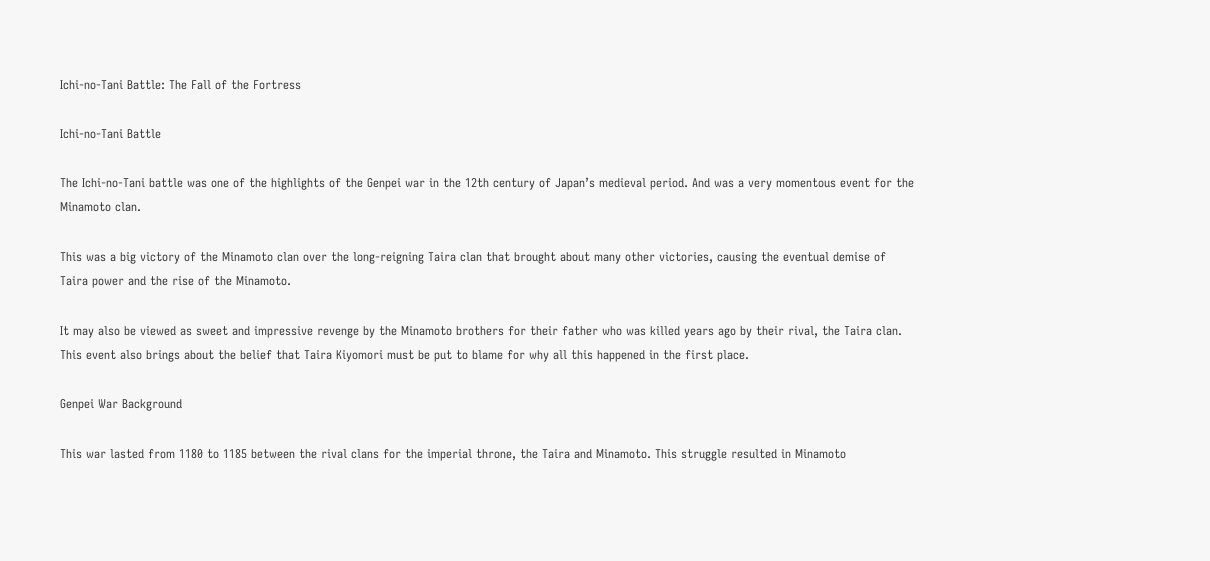Ichi-no-Tani Battle: The Fall of the Fortress

Ichi-no-Tani Battle

The Ichi-no-Tani battle was one of the highlights of the Genpei war in the 12th century of Japan’s medieval period. And was a very momentous event for the Minamoto clan.

This was a big victory of the Minamoto clan over the long-reigning Taira clan that brought about many other victories, causing the eventual demise of Taira power and the rise of the Minamoto.

It may also be viewed as sweet and impressive revenge by the Minamoto brothers for their father who was killed years ago by their rival, the Taira clan. This event also brings about the belief that Taira Kiyomori must be put to blame for why all this happened in the first place.

Genpei War Background

This war lasted from 1180 to 1185 between the rival clans for the imperial throne, the Taira and Minamoto. This struggle resulted in Minamoto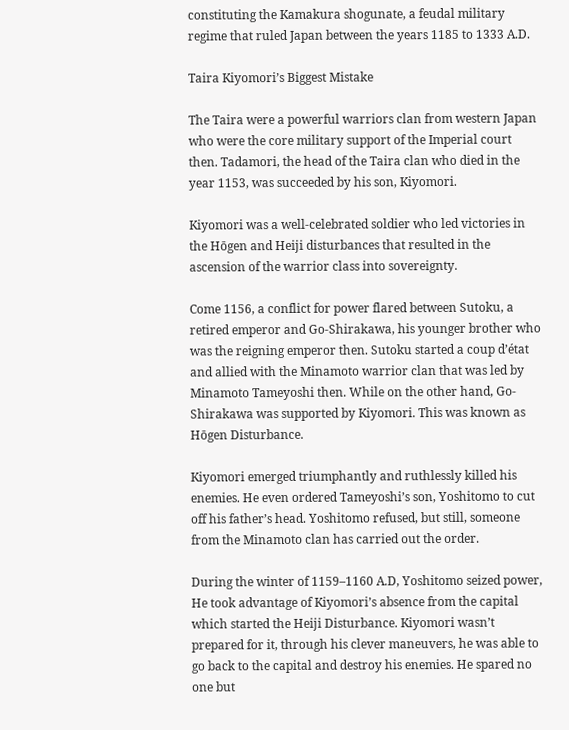constituting the Kamakura shogunate, a feudal military regime that ruled Japan between the years 1185 to 1333 A.D.

Taira Kiyomori’s Biggest Mistake

The Taira were a powerful warriors clan from western Japan who were the core military support of the Imperial court then. Tadamori, the head of the Taira clan who died in the year 1153, was succeeded by his son, Kiyomori.

Kiyomori was a well-celebrated soldier who led victories in the Hōgen and Heiji disturbances that resulted in the ascension of the warrior class into sovereignty.

Come 1156, a conflict for power flared between Sutoku, a retired emperor and Go-Shirakawa, his younger brother who was the reigning emperor then. Sutoku started a coup d’état and allied with the Minamoto warrior clan that was led by Minamoto Tameyoshi then. While on the other hand, Go-Shirakawa was supported by Kiyomori. This was known as Hōgen Disturbance.

Kiyomori emerged triumphantly and ruthlessly killed his enemies. He even ordered Tameyoshi’s son, Yoshitomo to cut off his father’s head. Yoshitomo refused, but still, someone from the Minamoto clan has carried out the order.

During the winter of 1159–1160 A.D, Yoshitomo seized power, He took advantage of Kiyomori’s absence from the capital which started the Heiji Disturbance. Kiyomori wasn’t prepared for it, through his clever maneuvers, he was able to go back to the capital and destroy his enemies. He spared no one but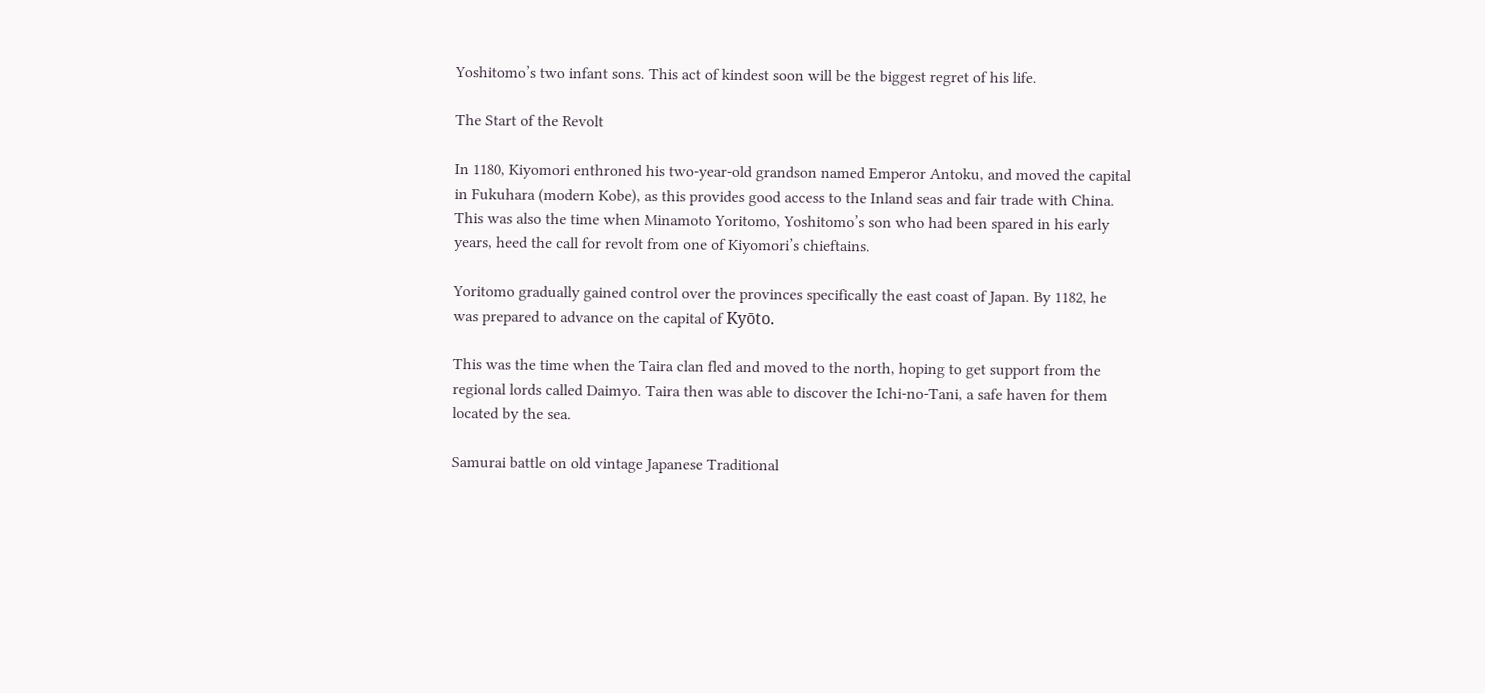Yoshitomo’s two infant sons. This act of kindest soon will be the biggest regret of his life.

The Start of the Revolt

In 1180, Kiyomori enthroned his two-year-old grandson named Emperor Antoku, and moved the capital in Fukuhara (modern Kobe), as this provides good access to the Inland seas and fair trade with China. This was also the time when Minamoto Yoritomo, Yoshitomo’s son who had been spared in his early years, heed the call for revolt from one of Kiyomori’s chieftains.

Yoritomo gradually gained control over the provinces specifically the east coast of Japan. By 1182, he was prepared to advance on the capital of Kyōto.

This was the time when the Taira clan fled and moved to the north, hoping to get support from the regional lords called Daimyo. Taira then was able to discover the Ichi-no-Tani, a safe haven for them located by the sea.

Samurai battle on old vintage Japanese Traditional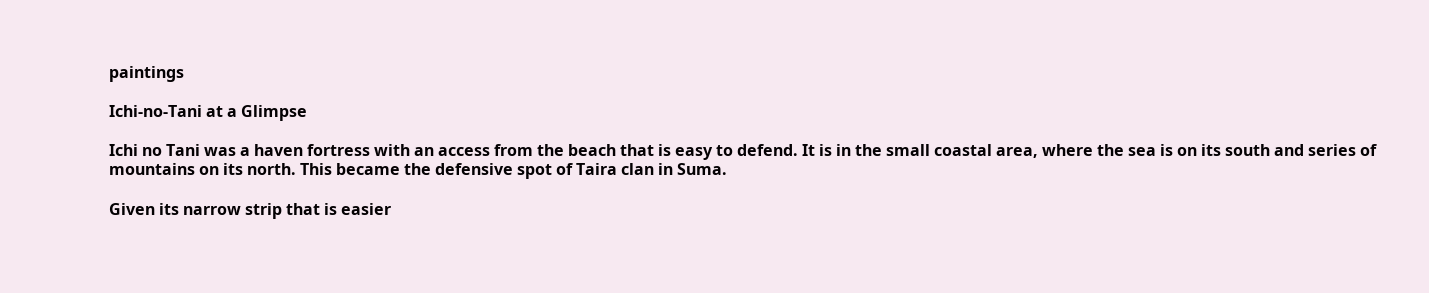paintings

Ichi-no-Tani at a Glimpse

Ichi no Tani was a haven fortress with an access from the beach that is easy to defend. It is in the small coastal area, where the sea is on its south and series of mountains on its north. This became the defensive spot of Taira clan in Suma.

Given its narrow strip that is easier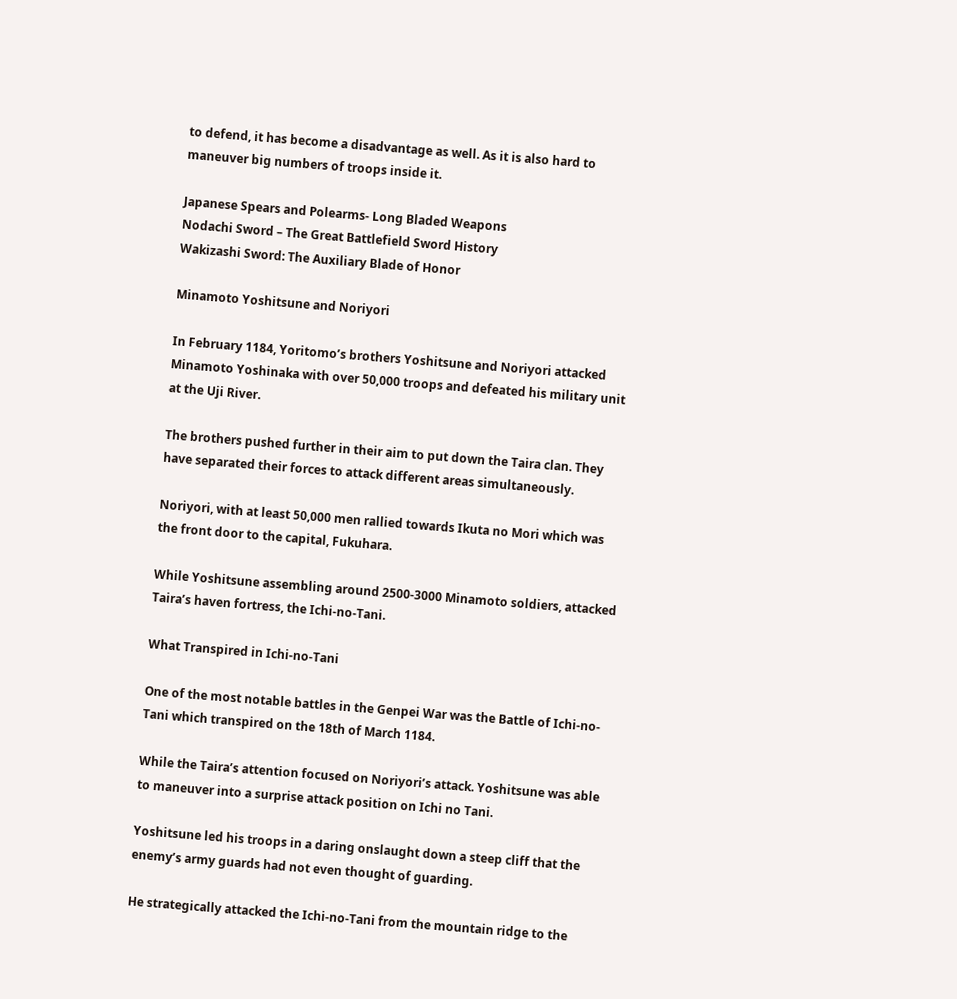to defend, it has become a disadvantage as well. As it is also hard to maneuver big numbers of troops inside it.

Japanese Spears and Polearms- Long Bladed Weapons
Nodachi Sword – The Great Battlefield Sword History
Wakizashi Sword: The Auxiliary Blade of Honor

Minamoto Yoshitsune and Noriyori

In February 1184, Yoritomo’s brothers Yoshitsune and Noriyori attacked Minamoto Yoshinaka with over 50,000 troops and defeated his military unit at the Uji River.

The brothers pushed further in their aim to put down the Taira clan. They have separated their forces to attack different areas simultaneously.

Noriyori, with at least 50,000 men rallied towards Ikuta no Mori which was the front door to the capital, Fukuhara.

While Yoshitsune assembling around 2500-3000 Minamoto soldiers, attacked Taira’s haven fortress, the Ichi-no-Tani.

What Transpired in Ichi-no-Tani

One of the most notable battles in the Genpei War was the Battle of Ichi-no-Tani which transpired on the 18th of March 1184.

While the Taira’s attention focused on Noriyori’s attack. Yoshitsune was able to maneuver into a surprise attack position on Ichi no Tani.

Yoshitsune led his troops in a daring onslaught down a steep cliff that the enemy’s army guards had not even thought of guarding.

He strategically attacked the Ichi-no-Tani from the mountain ridge to the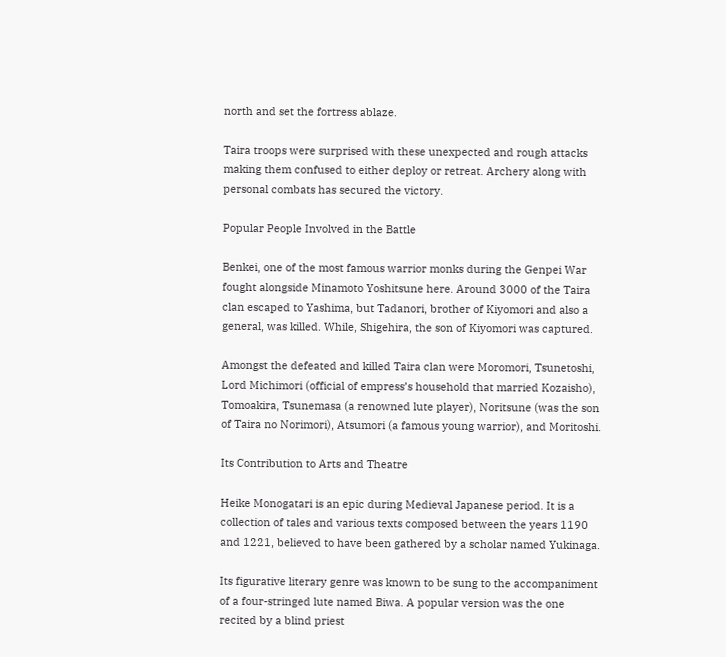north and set the fortress ablaze.

Taira troops were surprised with these unexpected and rough attacks making them confused to either deploy or retreat. Archery along with personal combats has secured the victory.

Popular People Involved in the Battle

Benkei, one of the most famous warrior monks during the Genpei War fought alongside Minamoto Yoshitsune here. Around 3000 of the Taira clan escaped to Yashima, but Tadanori, brother of Kiyomori and also a general, was killed. While, Shigehira, the son of Kiyomori was captured.

Amongst the defeated and killed Taira clan were Moromori, Tsunetoshi, Lord Michimori (official of empress’s household that married Kozaisho), Tomoakira, Tsunemasa (a renowned lute player), Noritsune (was the son of Taira no Norimori), Atsumori (a famous young warrior), and Moritoshi.

Its Contribution to Arts and Theatre

Heike Monogatari is an epic during Medieval Japanese period. It is a collection of tales and various texts composed between the years 1190 and 1221, believed to have been gathered by a scholar named Yukinaga.

Its figurative literary genre was known to be sung to the accompaniment of a four-stringed lute named Biwa. A popular version was the one recited by a blind priest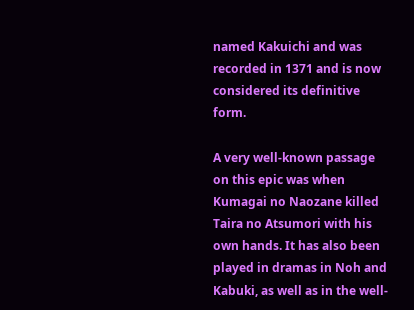named Kakuichi and was recorded in 1371 and is now considered its definitive form.

A very well-known passage on this epic was when Kumagai no Naozane killed Taira no Atsumori with his own hands. It has also been played in dramas in Noh and Kabuki, as well as in the well-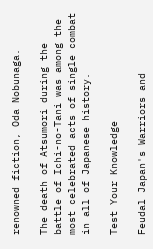renowned fiction, Oda Nobunaga.

The death of Atsumori during the battle of Ichi-no-Tani was among the most celebrated acts of single combat in all of Japanese history.

Test Your Knowledge

Feudal Japan's Warriors and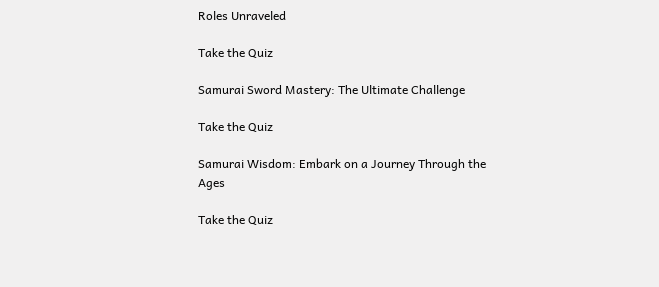Roles Unraveled

Take the Quiz

Samurai Sword Mastery: The Ultimate Challenge

Take the Quiz

Samurai Wisdom: Embark on a Journey Through the Ages

Take the Quiz